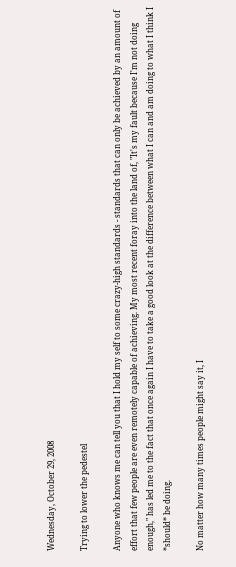Wednesday, October 29, 2008

Trying to lower the pedestel

Anyone who knows me can tell you that I hold my self to some crazy-high standards - standards that can only be achieved by an amount of effort that few people are even remotely capable of achieving. My most recent foray into the land of, "It's my fault because I'm not doing enough," has led me to the fact that once again I have to take a good look at the difference between what I can and am doing to what I think I *should* be doing.

No matter how many times people might say it, I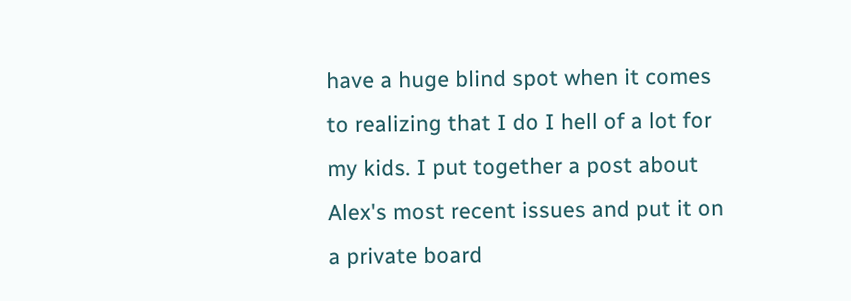have a huge blind spot when it comes to realizing that I do I hell of a lot for my kids. I put together a post about Alex's most recent issues and put it on a private board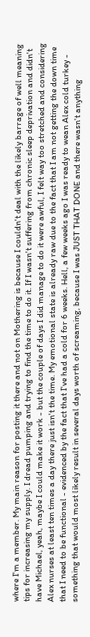where I'm a member. My main reason for posting it there and not on Mothering is because I couldn't deal with the likely barrage of well meaning tips for increasing my supply. I dread pumping and trying to find the time to do it. If I wasn't suffering from chronic sleep deprivation and didn't have Michael, yeah, maybe I could make it work - but the couple of days I did manage to do it were awful, I felt way too stretched and considering Alex nurses at least ten times a day there just isn't the time. My emotional state is already raw due to the fact that I am not getting the down time that I need to be functional - evidenced by the fact that I've had a cold for 6 weeks. Hell, a few weeks ago I was ready to wean Alex cold turkey - something that would most likely result in several days worth of screaming, because I was JUST THAT DONE and there wasn't anything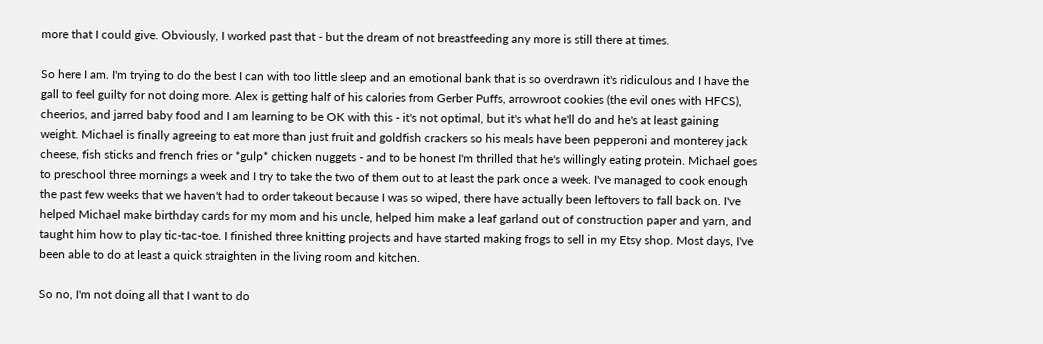more that I could give. Obviously, I worked past that - but the dream of not breastfeeding any more is still there at times.

So here I am. I'm trying to do the best I can with too little sleep and an emotional bank that is so overdrawn it's ridiculous and I have the gall to feel guilty for not doing more. Alex is getting half of his calories from Gerber Puffs, arrowroot cookies (the evil ones with HFCS), cheerios, and jarred baby food and I am learning to be OK with this - it's not optimal, but it's what he'll do and he's at least gaining weight. Michael is finally agreeing to eat more than just fruit and goldfish crackers so his meals have been pepperoni and monterey jack cheese, fish sticks and french fries or *gulp* chicken nuggets - and to be honest I'm thrilled that he's willingly eating protein. Michael goes to preschool three mornings a week and I try to take the two of them out to at least the park once a week. I've managed to cook enough the past few weeks that we haven't had to order takeout because I was so wiped, there have actually been leftovers to fall back on. I've helped Michael make birthday cards for my mom and his uncle, helped him make a leaf garland out of construction paper and yarn, and taught him how to play tic-tac-toe. I finished three knitting projects and have started making frogs to sell in my Etsy shop. Most days, I've been able to do at least a quick straighten in the living room and kitchen.

So no, I'm not doing all that I want to do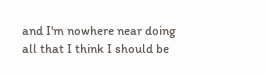and I'm nowhere near doing all that I think I should be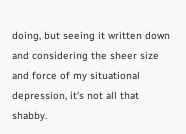doing, but seeing it written down and considering the sheer size and force of my situational depression, it's not all that shabby.